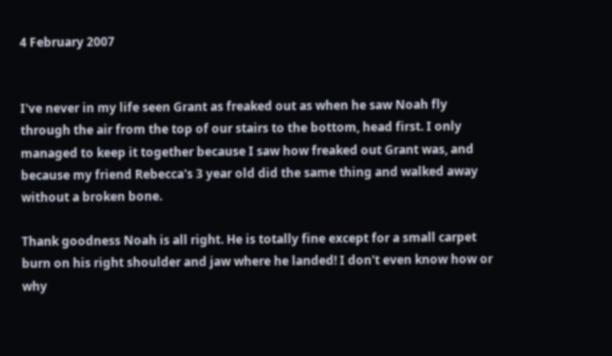4 February 2007


I've never in my life seen Grant as freaked out as when he saw Noah fly through the air from the top of our stairs to the bottom, head first. I only managed to keep it together because I saw how freaked out Grant was, and because my friend Rebecca's 3 year old did the same thing and walked away without a broken bone.

Thank goodness Noah is all right. He is totally fine except for a small carpet burn on his right shoulder and jaw where he landed! I don't even know how or why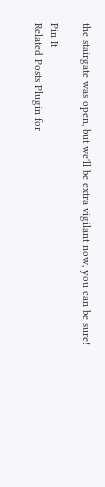the stairgate was open, but we'll be extra vigilant now, you can be sure!

Pin It
Related Posts Plugin for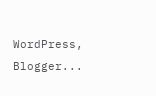WordPress, Blogger...